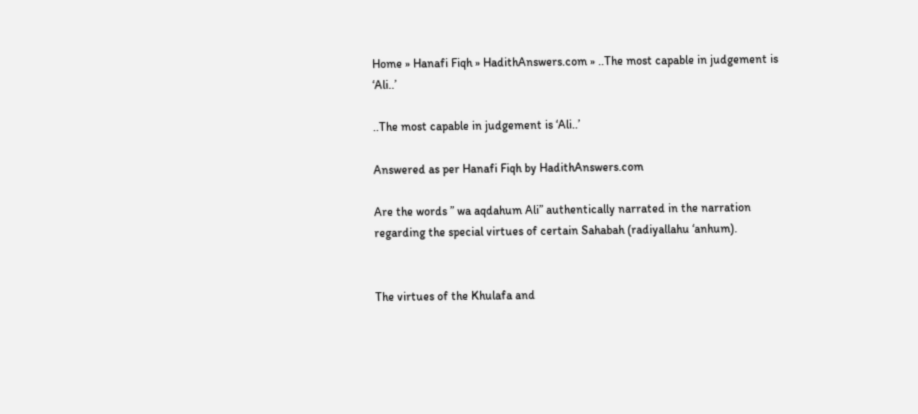Home » Hanafi Fiqh » HadithAnswers.com » ..The most capable in judgement is ‘Ali..’

..The most capable in judgement is ‘Ali..’

Answered as per Hanafi Fiqh by HadithAnswers.com

Are the words ” wa aqdahum Ali” authentically narrated in the narration regarding the special virtues of certain Sahabah (radiyallahu ‘anhum).


The virtues of the Khulafa and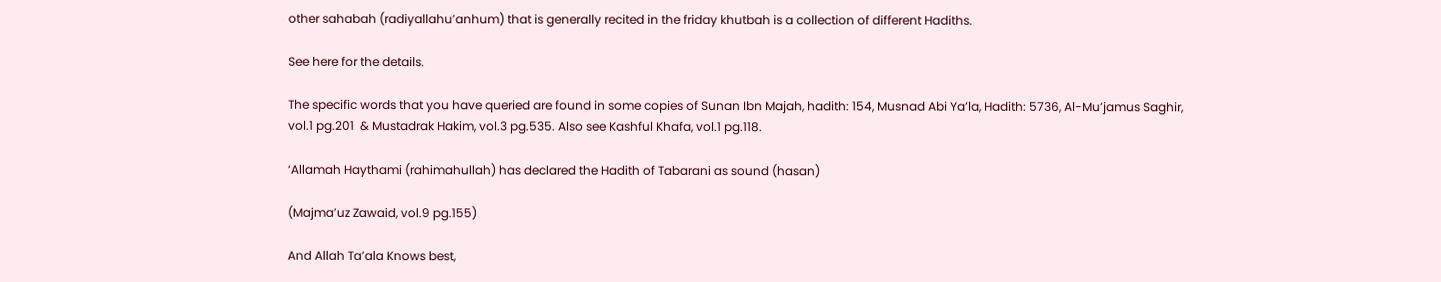other sahabah (radiyallahu’anhum) that is generally recited in the friday khutbah is a collection of different Hadiths.

See here for the details.

The specific words that you have queried are found in some copies of Sunan Ibn Majah, hadith: 154, Musnad Abi Ya’la, Hadith: 5736, Al-Mu’jamus Saghir, vol.1 pg.201  & Mustadrak Hakim, vol.3 pg.535. Also see Kashful Khafa, vol.1 pg.118.

‘Allamah Haythami (rahimahullah) has declared the Hadith of Tabarani as sound (hasan)

(Majma’uz Zawaid, vol.9 pg.155)

And Allah Ta’ala Knows best,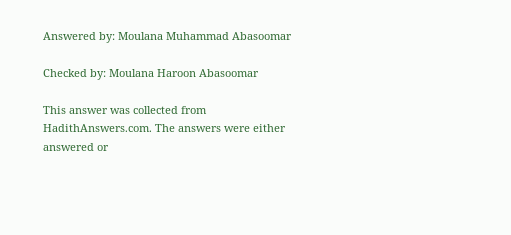Answered by: Moulana Muhammad Abasoomar

Checked by: Moulana Haroon Abasoomar

This answer was collected from HadithAnswers.com. The answers were either answered or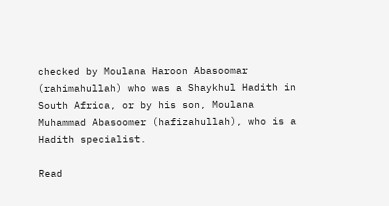checked by Moulana Haroon Abasoomar (rahimahullah) who was a Shaykhul Hadith in South Africa, or by his son, Moulana Muhammad Abasoomer (hafizahullah), who is a Hadith specialist.

Read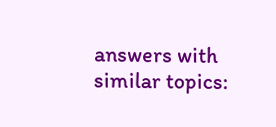answers with similar topics: